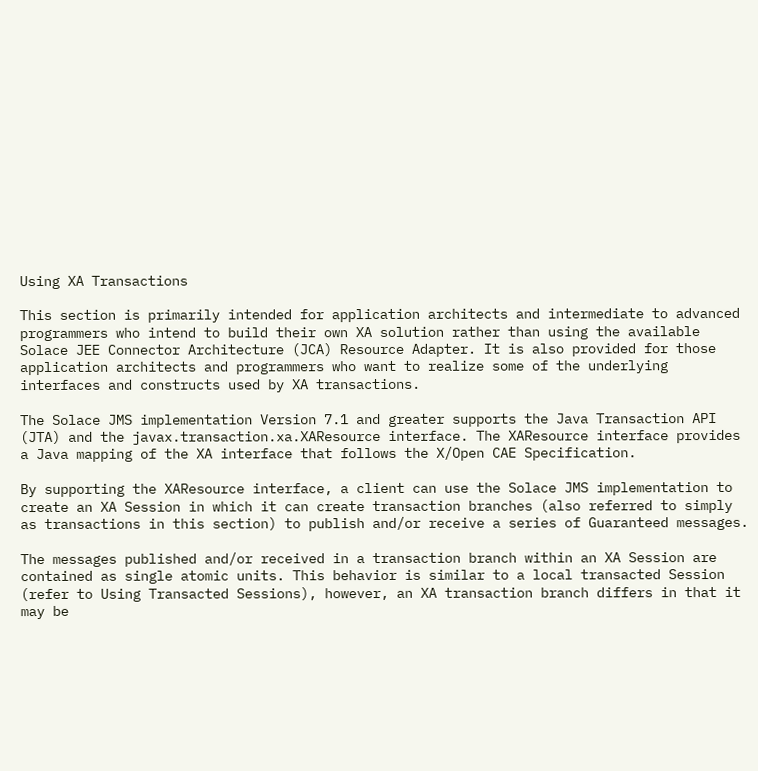Using XA Transactions

This section is primarily intended for application architects and intermediate to advanced programmers who intend to build their own XA solution rather than using the available Solace JEE Connector Architecture (JCA) Resource Adapter. It is also provided for those application architects and programmers who want to realize some of the underlying interfaces and constructs used by XA transactions.

The Solace JMS implementation Version 7.1 and greater supports the Java Transaction API (JTA) and the javax.transaction.xa.XAResource interface. The XAResource interface provides a Java mapping of the XA interface that follows the X/Open CAE Specification.

By supporting the XAResource interface, a client can use the Solace JMS implementation to create an XA Session in which it can create transaction branches (also referred to simply as transactions in this section) to publish and/or receive a series of Guaranteed messages.

The messages published and/or received in a transaction branch within an XA Session are contained as single atomic units. This behavior is similar to a local transacted Session (refer to Using Transacted Sessions), however, an XA transaction branch differs in that it may be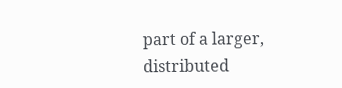part of a larger, distributed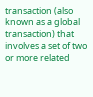transaction (also known as a global transaction) that involves a set of two or more related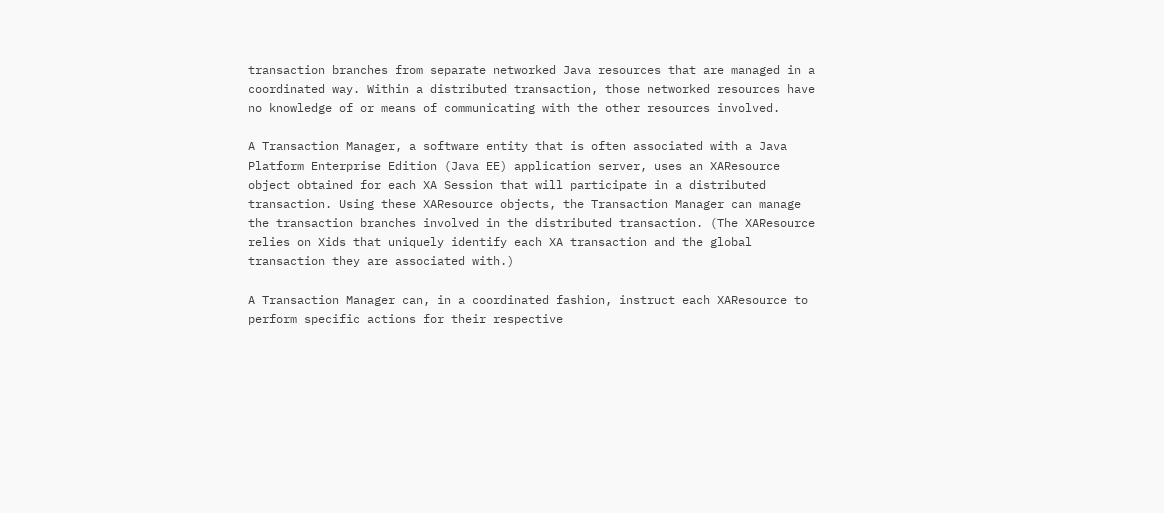transaction branches from separate networked Java resources that are managed in a coordinated way. Within a distributed transaction, those networked resources have no knowledge of or means of communicating with the other resources involved.

A Transaction Manager, a software entity that is often associated with a Java Platform Enterprise Edition (Java EE) application server, uses an XAResource object obtained for each XA Session that will participate in a distributed transaction. Using these XAResource objects, the Transaction Manager can manage the transaction branches involved in the distributed transaction. (The XAResource relies on Xids that uniquely identify each XA transaction and the global transaction they are associated with.)

A Transaction Manager can, in a coordinated fashion, instruct each XAResource to perform specific actions for their respective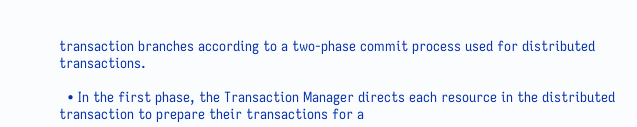transaction branches according to a two-phase commit process used for distributed transactions.

  • In the first phase, the Transaction Manager directs each resource in the distributed transaction to prepare their transactions for a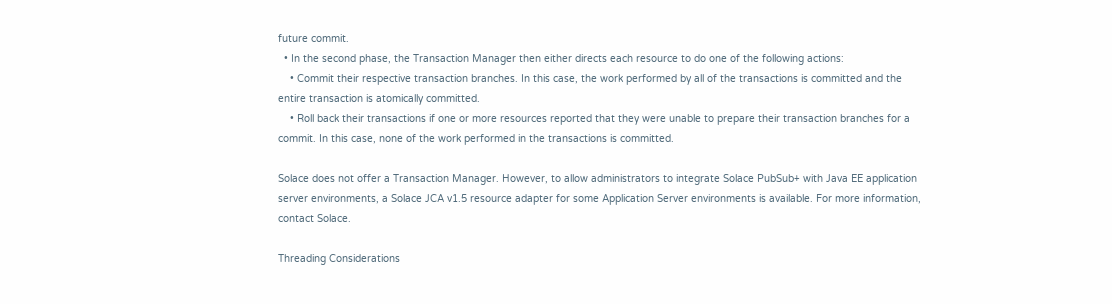future commit.
  • In the second phase, the Transaction Manager then either directs each resource to do one of the following actions:
    • Commit their respective transaction branches. In this case, the work performed by all of the transactions is committed and the entire transaction is atomically committed.
    • Roll back their transactions if one or more resources reported that they were unable to prepare their transaction branches for a commit. In this case, none of the work performed in the transactions is committed.

Solace does not offer a Transaction Manager. However, to allow administrators to integrate Solace PubSub+ with Java EE application server environments, a Solace JCA v1.5 resource adapter for some Application Server environments is available. For more information, contact Solace.

Threading Considerations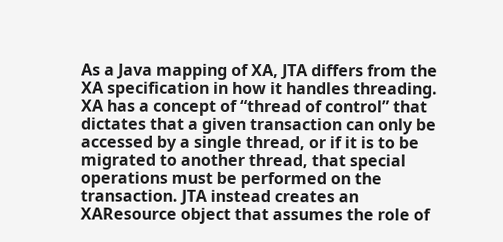As a Java mapping of XA, JTA differs from the XA specification in how it handles threading. XA has a concept of “thread of control” that dictates that a given transaction can only be accessed by a single thread, or if it is to be migrated to another thread, that special operations must be performed on the transaction. JTA instead creates an XAResource object that assumes the role of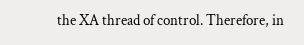the XA thread of control. Therefore, in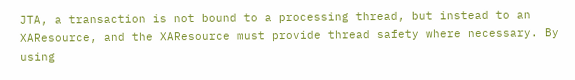JTA, a transaction is not bound to a processing thread, but instead to an XAResource, and the XAResource must provide thread safety where necessary. By using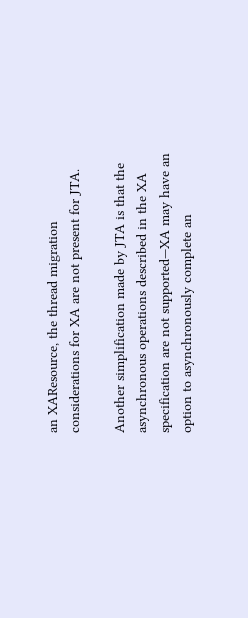an XAResource, the thread migration considerations for XA are not present for JTA.

Another simplification made by JTA is that the asynchronous operations described in the XA specification are not supported—XA may have an option to asynchronously complete an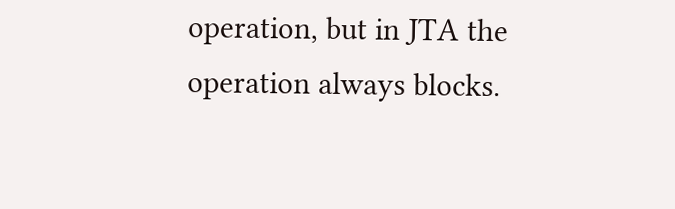operation, but in JTA the operation always blocks.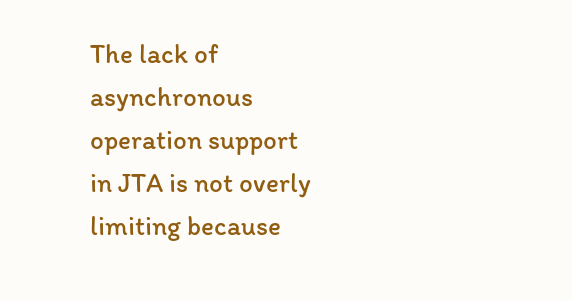The lack of asynchronous operation support in JTA is not overly limiting because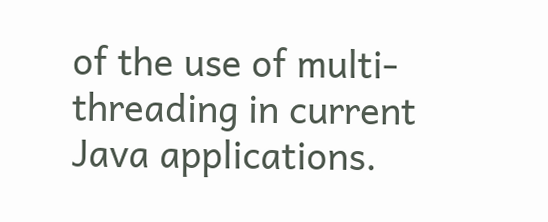of the use of multi-threading in current Java applications.